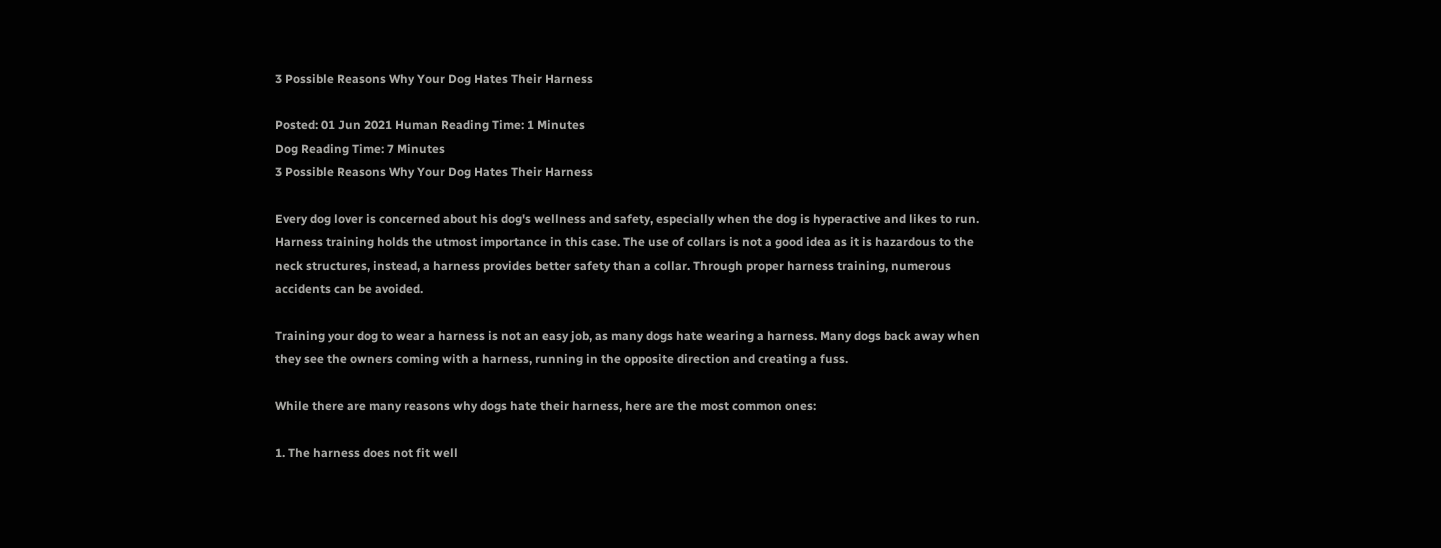3 Possible Reasons Why Your Dog Hates Their Harness

Posted: 01 Jun 2021 Human Reading Time: 1 Minutes
Dog Reading Time: 7 Minutes
3 Possible Reasons Why Your Dog Hates Their Harness

Every dog lover is concerned about his dog's wellness and safety, especially when the dog is hyperactive and likes to run. Harness training holds the utmost importance in this case. The use of collars is not a good idea as it is hazardous to the neck structures, instead, a harness provides better safety than a collar. Through proper harness training, numerous accidents can be avoided.

Training your dog to wear a harness is not an easy job, as many dogs hate wearing a harness. Many dogs back away when they see the owners coming with a harness, running in the opposite direction and creating a fuss.

While there are many reasons why dogs hate their harness, here are the most common ones:

1. The harness does not fit well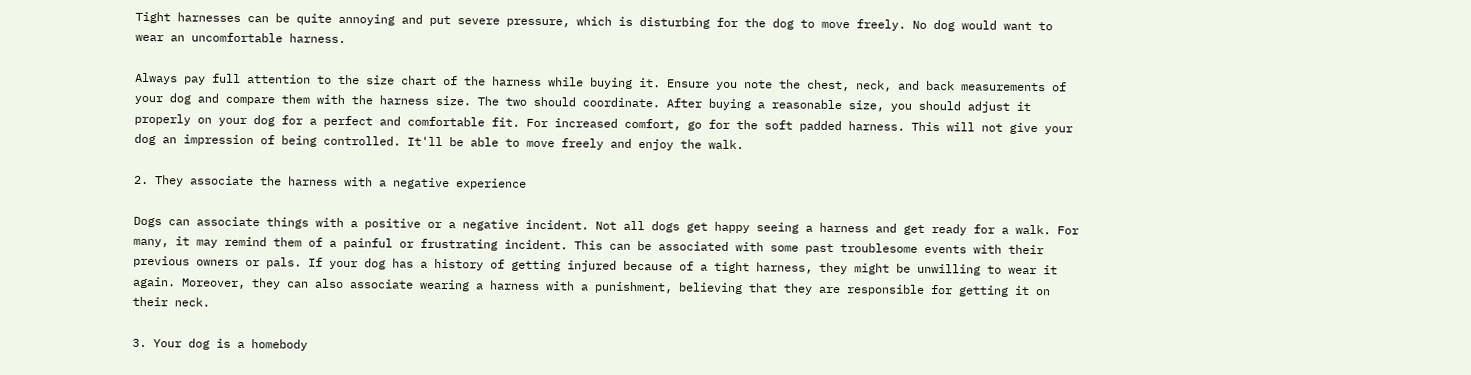Tight harnesses can be quite annoying and put severe pressure, which is disturbing for the dog to move freely. No dog would want to wear an uncomfortable harness.

Always pay full attention to the size chart of the harness while buying it. Ensure you note the chest, neck, and back measurements of your dog and compare them with the harness size. The two should coordinate. After buying a reasonable size, you should adjust it properly on your dog for a perfect and comfortable fit. For increased comfort, go for the soft padded harness. This will not give your dog an impression of being controlled. It'll be able to move freely and enjoy the walk.

2. They associate the harness with a negative experience

Dogs can associate things with a positive or a negative incident. Not all dogs get happy seeing a harness and get ready for a walk. For many, it may remind them of a painful or frustrating incident. This can be associated with some past troublesome events with their previous owners or pals. If your dog has a history of getting injured because of a tight harness, they might be unwilling to wear it again. Moreover, they can also associate wearing a harness with a punishment, believing that they are responsible for getting it on their neck.

3. Your dog is a homebody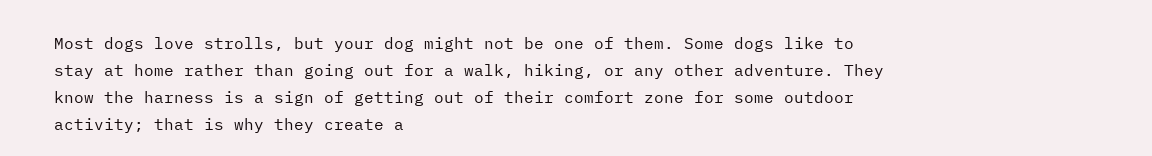Most dogs love strolls, but your dog might not be one of them. Some dogs like to stay at home rather than going out for a walk, hiking, or any other adventure. They know the harness is a sign of getting out of their comfort zone for some outdoor activity; that is why they create a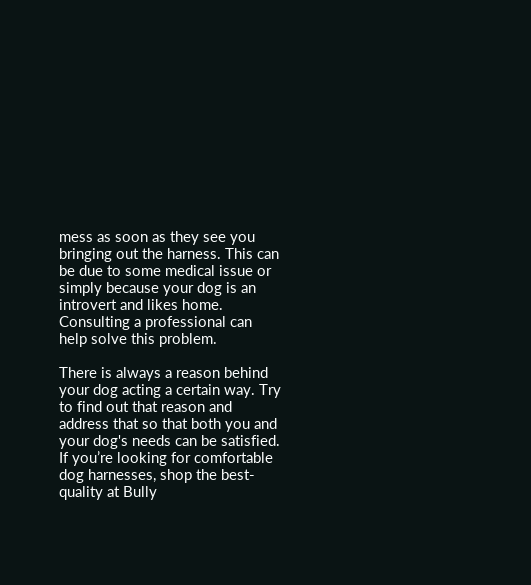mess as soon as they see you bringing out the harness. This can be due to some medical issue or simply because your dog is an introvert and likes home. Consulting a professional can help solve this problem.

There is always a reason behind your dog acting a certain way. Try to find out that reason and address that so that both you and your dog's needs can be satisfied. If you’re looking for comfortable dog harnesses, shop the best-quality at Bully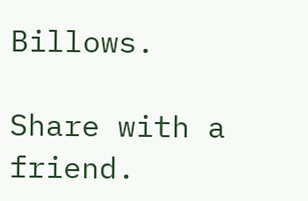Billows.

Share with a friend.